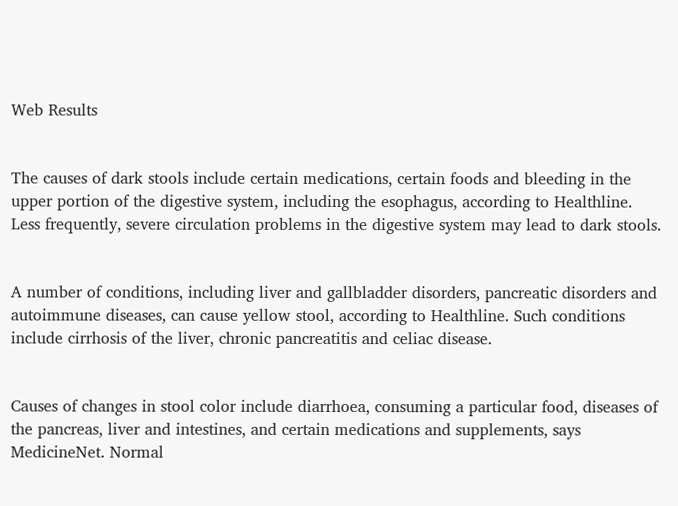Web Results


The causes of dark stools include certain medications, certain foods and bleeding in the upper portion of the digestive system, including the esophagus, according to Healthline. Less frequently, severe circulation problems in the digestive system may lead to dark stools.


A number of conditions, including liver and gallbladder disorders, pancreatic disorders and autoimmune diseases, can cause yellow stool, according to Healthline. Such conditions include cirrhosis of the liver, chronic pancreatitis and celiac disease.


Causes of changes in stool color include diarrhoea, consuming a particular food, diseases of the pancreas, liver and intestines, and certain medications and supplements, says MedicineNet. Normal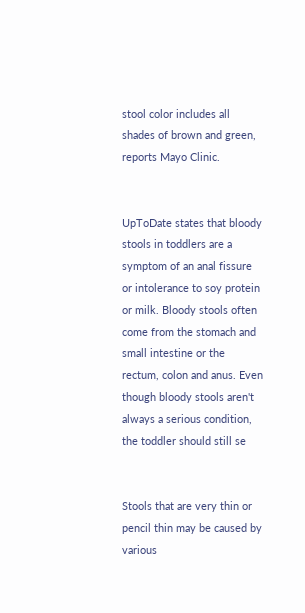stool color includes all shades of brown and green, reports Mayo Clinic.


UpToDate states that bloody stools in toddlers are a symptom of an anal fissure or intolerance to soy protein or milk. Bloody stools often come from the stomach and small intestine or the rectum, colon and anus. Even though bloody stools aren't always a serious condition, the toddler should still se


Stools that are very thin or pencil thin may be caused by various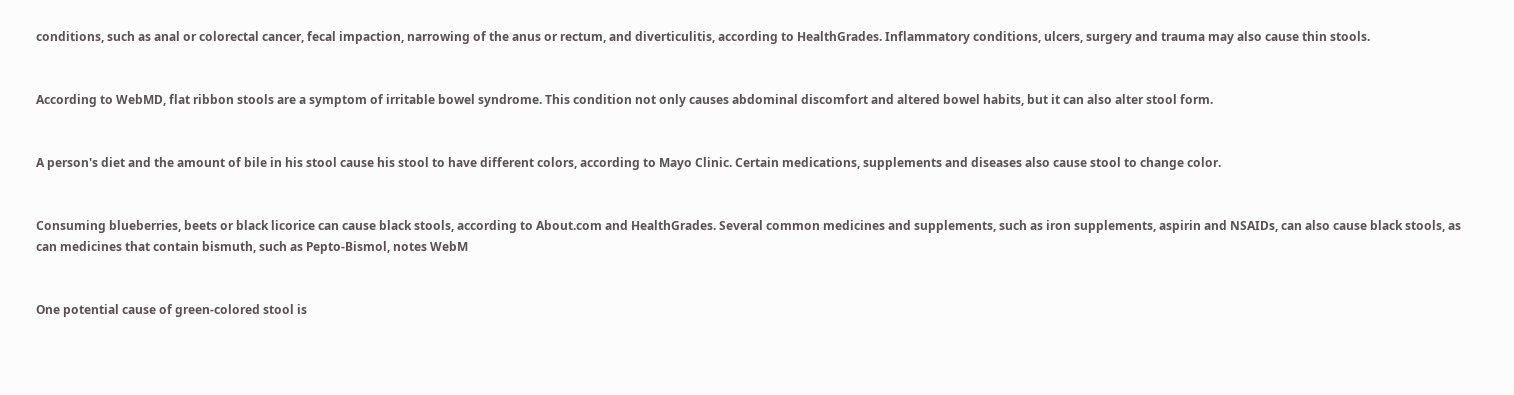conditions, such as anal or colorectal cancer, fecal impaction, narrowing of the anus or rectum, and diverticulitis, according to HealthGrades. Inflammatory conditions, ulcers, surgery and trauma may also cause thin stools.


According to WebMD, flat ribbon stools are a symptom of irritable bowel syndrome. This condition not only causes abdominal discomfort and altered bowel habits, but it can also alter stool form.


A person's diet and the amount of bile in his stool cause his stool to have different colors, according to Mayo Clinic. Certain medications, supplements and diseases also cause stool to change color.


Consuming blueberries, beets or black licorice can cause black stools, according to About.com and HealthGrades. Several common medicines and supplements, such as iron supplements, aspirin and NSAIDs, can also cause black stools, as can medicines that contain bismuth, such as Pepto-Bismol, notes WebM


One potential cause of green-colored stool is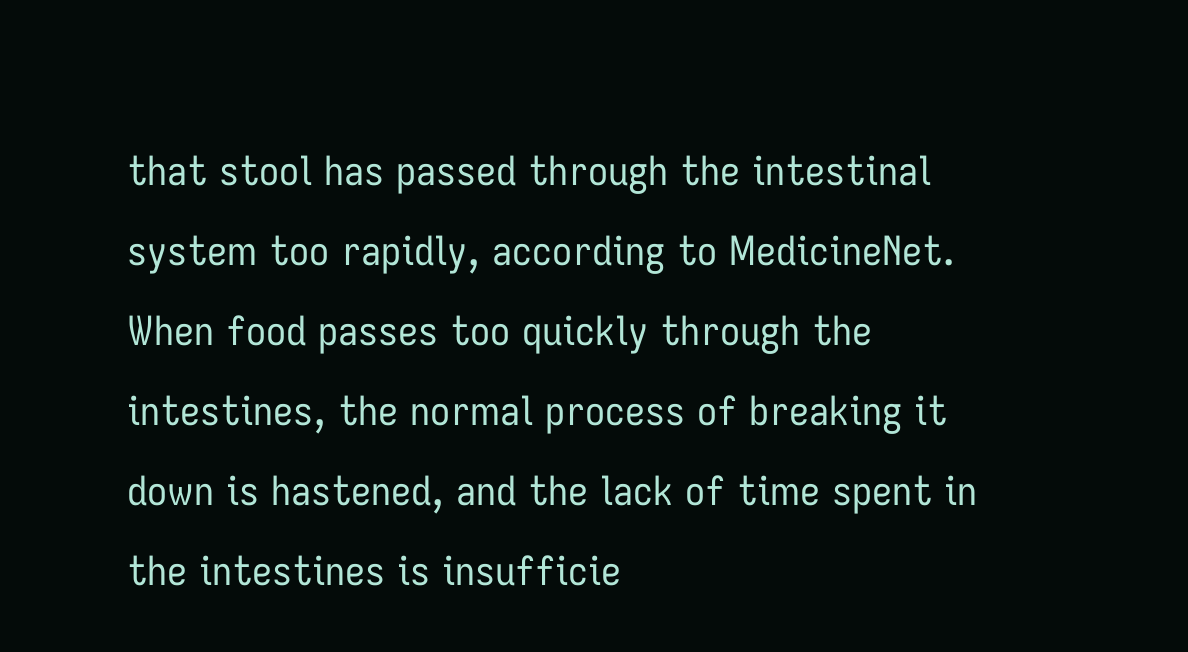that stool has passed through the intestinal system too rapidly, according to MedicineNet. When food passes too quickly through the intestines, the normal process of breaking it down is hastened, and the lack of time spent in the intestines is insufficie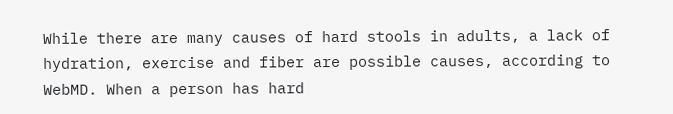While there are many causes of hard stools in adults, a lack of hydration, exercise and fiber are possible causes, according to WebMD. When a person has hard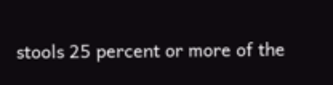stools 25 percent or more of the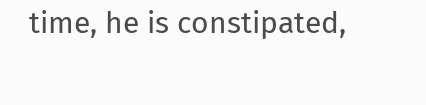time, he is constipated,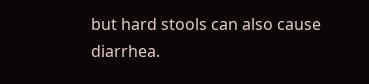but hard stools can also cause diarrhea.